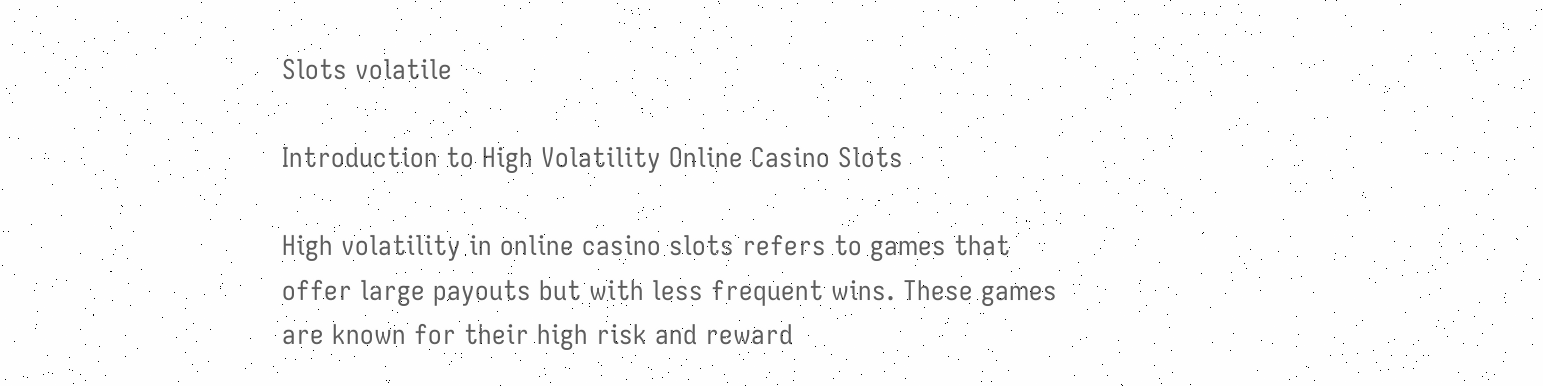Slots volatile

Introduction to High Volatility Online Casino Slots

High volatility in online casino slots refers to games that offer large payouts but with less frequent wins. These games are known for their high risk and reward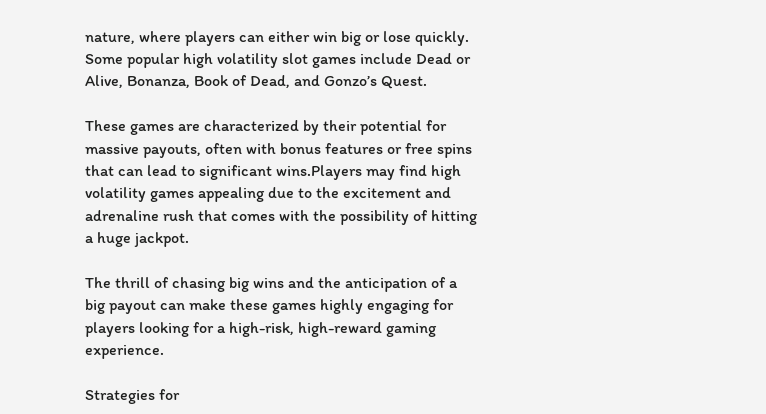nature, where players can either win big or lose quickly. Some popular high volatility slot games include Dead or Alive, Bonanza, Book of Dead, and Gonzo’s Quest.

These games are characterized by their potential for massive payouts, often with bonus features or free spins that can lead to significant wins.Players may find high volatility games appealing due to the excitement and adrenaline rush that comes with the possibility of hitting a huge jackpot.

The thrill of chasing big wins and the anticipation of a big payout can make these games highly engaging for players looking for a high-risk, high-reward gaming experience.

Strategies for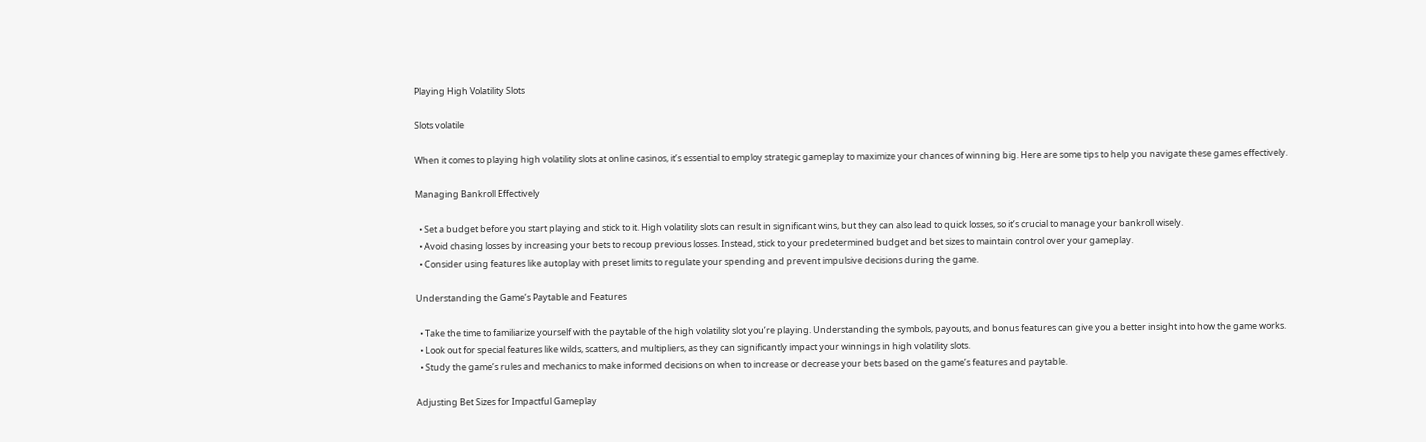Playing High Volatility Slots

Slots volatile

When it comes to playing high volatility slots at online casinos, it’s essential to employ strategic gameplay to maximize your chances of winning big. Here are some tips to help you navigate these games effectively.

Managing Bankroll Effectively

  • Set a budget before you start playing and stick to it. High volatility slots can result in significant wins, but they can also lead to quick losses, so it’s crucial to manage your bankroll wisely.
  • Avoid chasing losses by increasing your bets to recoup previous losses. Instead, stick to your predetermined budget and bet sizes to maintain control over your gameplay.
  • Consider using features like autoplay with preset limits to regulate your spending and prevent impulsive decisions during the game.

Understanding the Game’s Paytable and Features

  • Take the time to familiarize yourself with the paytable of the high volatility slot you’re playing. Understanding the symbols, payouts, and bonus features can give you a better insight into how the game works.
  • Look out for special features like wilds, scatters, and multipliers, as they can significantly impact your winnings in high volatility slots.
  • Study the game’s rules and mechanics to make informed decisions on when to increase or decrease your bets based on the game’s features and paytable.

Adjusting Bet Sizes for Impactful Gameplay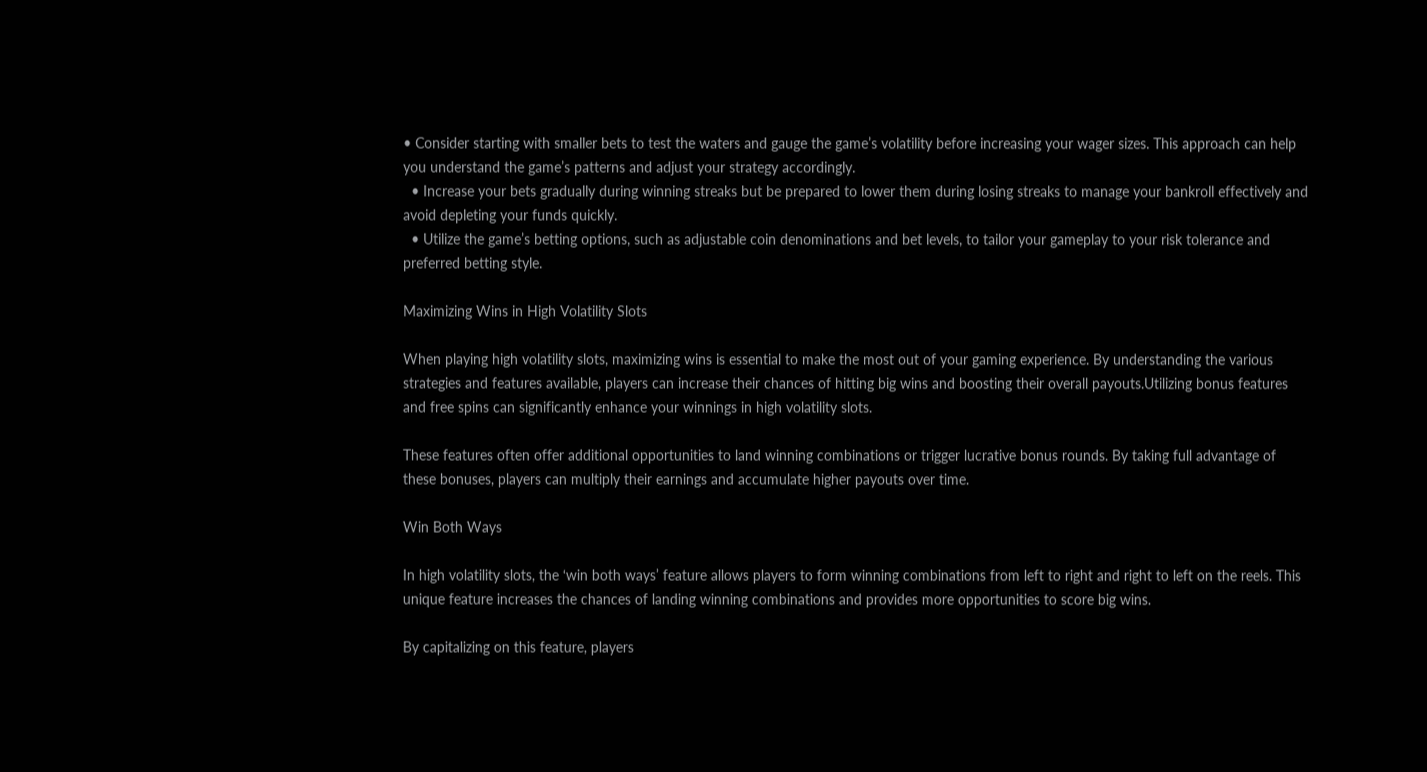• Consider starting with smaller bets to test the waters and gauge the game’s volatility before increasing your wager sizes. This approach can help you understand the game’s patterns and adjust your strategy accordingly.
  • Increase your bets gradually during winning streaks but be prepared to lower them during losing streaks to manage your bankroll effectively and avoid depleting your funds quickly.
  • Utilize the game’s betting options, such as adjustable coin denominations and bet levels, to tailor your gameplay to your risk tolerance and preferred betting style.

Maximizing Wins in High Volatility Slots

When playing high volatility slots, maximizing wins is essential to make the most out of your gaming experience. By understanding the various strategies and features available, players can increase their chances of hitting big wins and boosting their overall payouts.Utilizing bonus features and free spins can significantly enhance your winnings in high volatility slots.

These features often offer additional opportunities to land winning combinations or trigger lucrative bonus rounds. By taking full advantage of these bonuses, players can multiply their earnings and accumulate higher payouts over time.

Win Both Ways

In high volatility slots, the ‘win both ways’ feature allows players to form winning combinations from left to right and right to left on the reels. This unique feature increases the chances of landing winning combinations and provides more opportunities to score big wins.

By capitalizing on this feature, players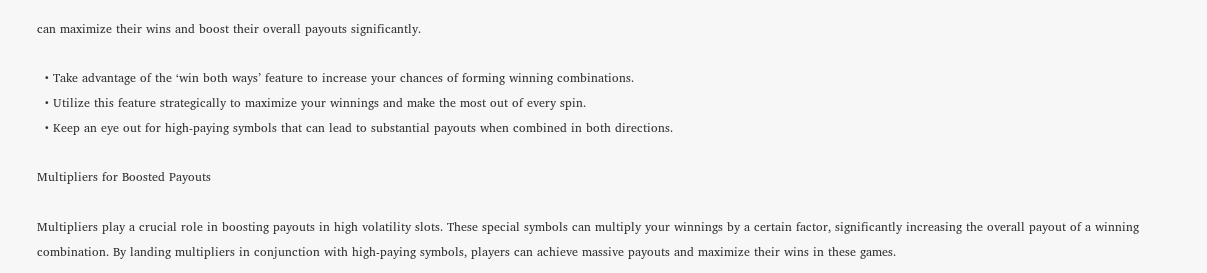can maximize their wins and boost their overall payouts significantly.

  • Take advantage of the ‘win both ways’ feature to increase your chances of forming winning combinations.
  • Utilize this feature strategically to maximize your winnings and make the most out of every spin.
  • Keep an eye out for high-paying symbols that can lead to substantial payouts when combined in both directions.

Multipliers for Boosted Payouts

Multipliers play a crucial role in boosting payouts in high volatility slots. These special symbols can multiply your winnings by a certain factor, significantly increasing the overall payout of a winning combination. By landing multipliers in conjunction with high-paying symbols, players can achieve massive payouts and maximize their wins in these games.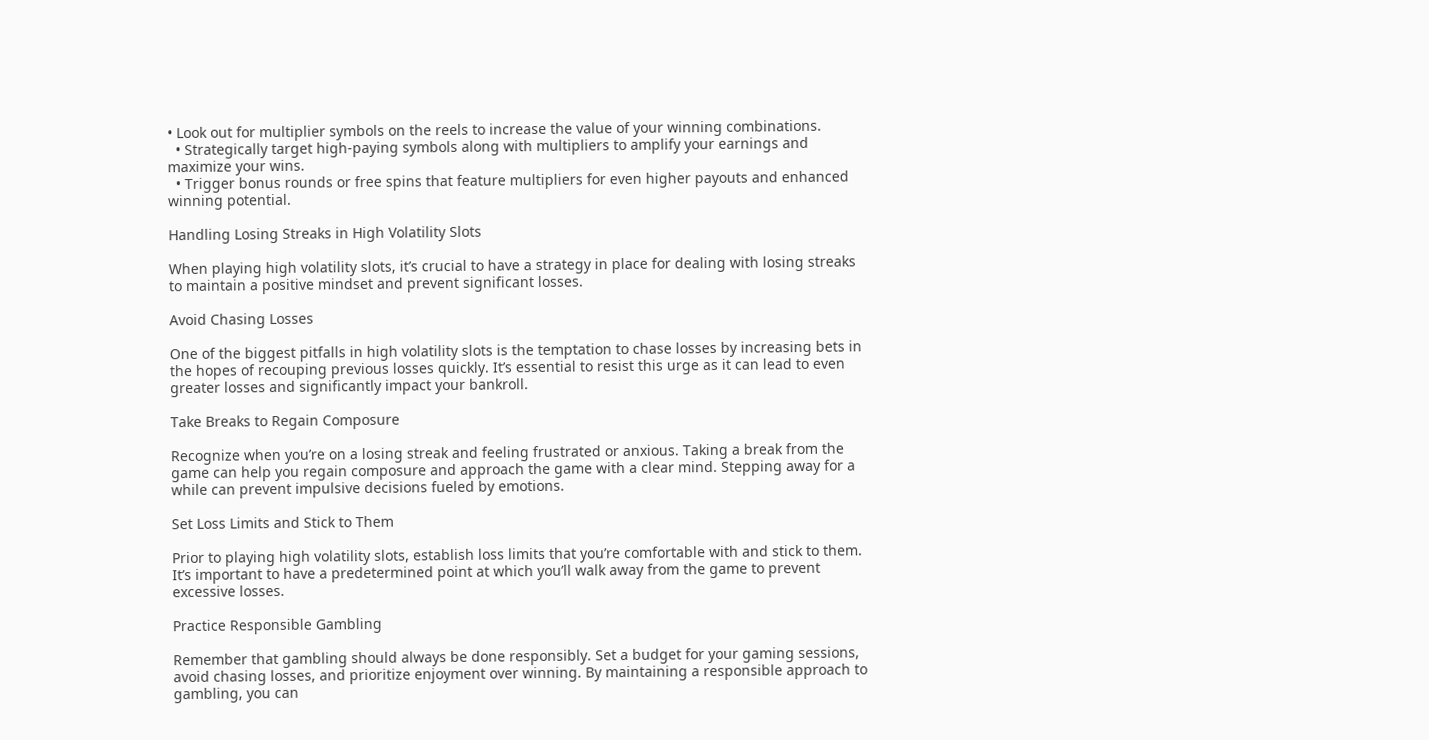• Look out for multiplier symbols on the reels to increase the value of your winning combinations.
  • Strategically target high-paying symbols along with multipliers to amplify your earnings and maximize your wins.
  • Trigger bonus rounds or free spins that feature multipliers for even higher payouts and enhanced winning potential.

Handling Losing Streaks in High Volatility Slots

When playing high volatility slots, it’s crucial to have a strategy in place for dealing with losing streaks to maintain a positive mindset and prevent significant losses.

Avoid Chasing Losses

One of the biggest pitfalls in high volatility slots is the temptation to chase losses by increasing bets in the hopes of recouping previous losses quickly. It’s essential to resist this urge as it can lead to even greater losses and significantly impact your bankroll.

Take Breaks to Regain Composure

Recognize when you’re on a losing streak and feeling frustrated or anxious. Taking a break from the game can help you regain composure and approach the game with a clear mind. Stepping away for a while can prevent impulsive decisions fueled by emotions.

Set Loss Limits and Stick to Them

Prior to playing high volatility slots, establish loss limits that you’re comfortable with and stick to them. It’s important to have a predetermined point at which you’ll walk away from the game to prevent excessive losses.

Practice Responsible Gambling

Remember that gambling should always be done responsibly. Set a budget for your gaming sessions, avoid chasing losses, and prioritize enjoyment over winning. By maintaining a responsible approach to gambling, you can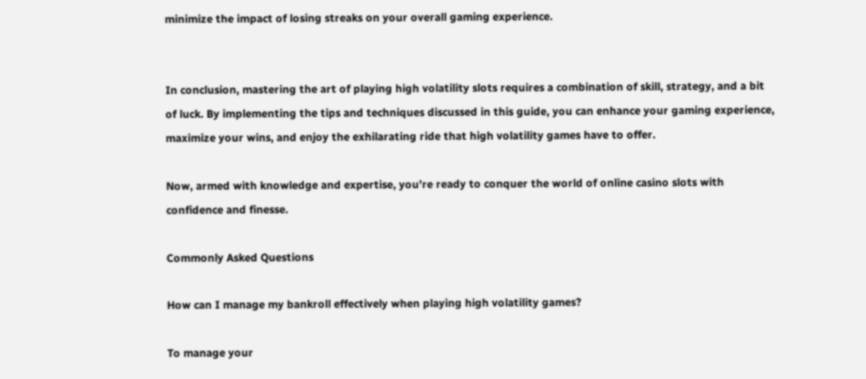minimize the impact of losing streaks on your overall gaming experience.


In conclusion, mastering the art of playing high volatility slots requires a combination of skill, strategy, and a bit of luck. By implementing the tips and techniques discussed in this guide, you can enhance your gaming experience, maximize your wins, and enjoy the exhilarating ride that high volatility games have to offer.

Now, armed with knowledge and expertise, you’re ready to conquer the world of online casino slots with confidence and finesse.

Commonly Asked Questions

How can I manage my bankroll effectively when playing high volatility games?

To manage your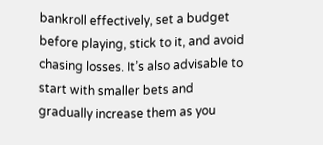bankroll effectively, set a budget before playing, stick to it, and avoid chasing losses. It’s also advisable to start with smaller bets and gradually increase them as you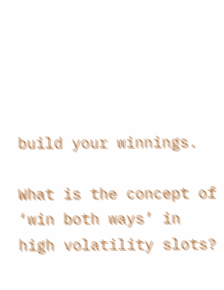build your winnings.

What is the concept of ‘win both ways’ in high volatility slots?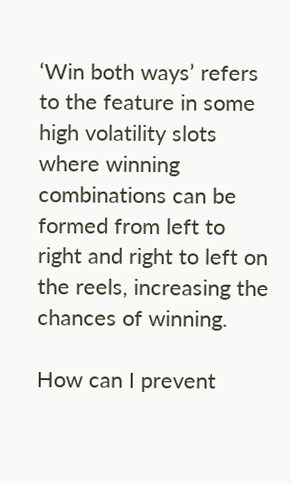‘Win both ways’ refers to the feature in some high volatility slots where winning combinations can be formed from left to right and right to left on the reels, increasing the chances of winning.

How can I prevent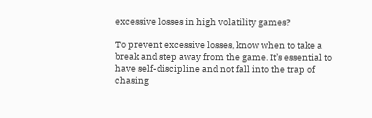excessive losses in high volatility games?

To prevent excessive losses, know when to take a break and step away from the game. It’s essential to have self-discipline and not fall into the trap of chasing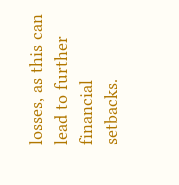losses, as this can lead to further financial setbacks.